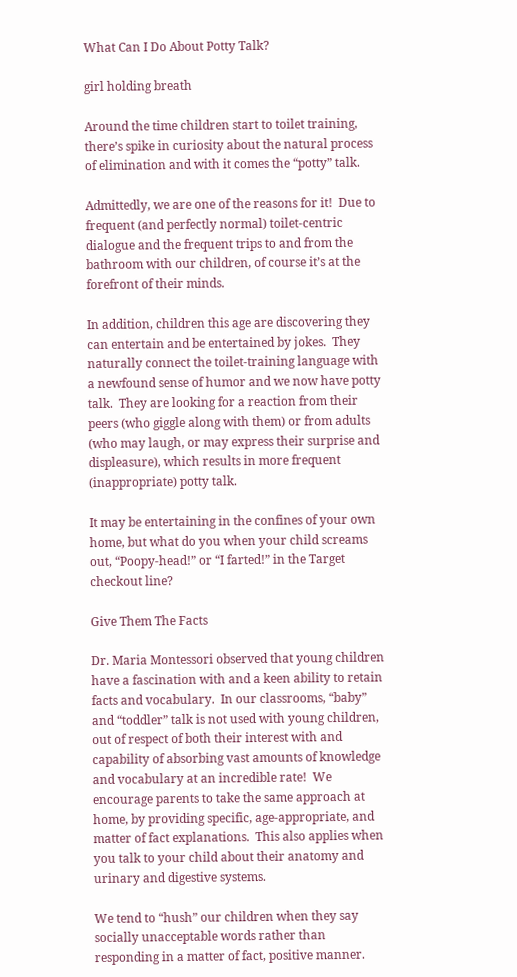What Can I Do About Potty Talk?

girl holding breath

Around the time children start to toilet training, there’s spike in curiosity about the natural process of elimination and with it comes the “potty” talk.

Admittedly, we are one of the reasons for it!  Due to frequent (and perfectly normal) toilet-centric dialogue and the frequent trips to and from the bathroom with our children, of course it’s at the forefront of their minds.

In addition, children this age are discovering they can entertain and be entertained by jokes.  They naturally connect the toilet-training language with a newfound sense of humor and we now have potty talk.  They are looking for a reaction from their peers (who giggle along with them) or from adults (who may laugh, or may express their surprise and displeasure), which results in more frequent (inappropriate) potty talk.

It may be entertaining in the confines of your own home, but what do you when your child screams out, “Poopy-head!” or “I farted!” in the Target checkout line?

Give Them The Facts

Dr. Maria Montessori observed that young children have a fascination with and a keen ability to retain facts and vocabulary.  In our classrooms, “baby” and “toddler” talk is not used with young children, out of respect of both their interest with and capability of absorbing vast amounts of knowledge and vocabulary at an incredible rate!  We encourage parents to take the same approach at home, by providing specific, age-appropriate, and matter of fact explanations.  This also applies when you talk to your child about their anatomy and urinary and digestive systems.

We tend to “hush” our children when they say socially unacceptable words rather than responding in a matter of fact, positive manner.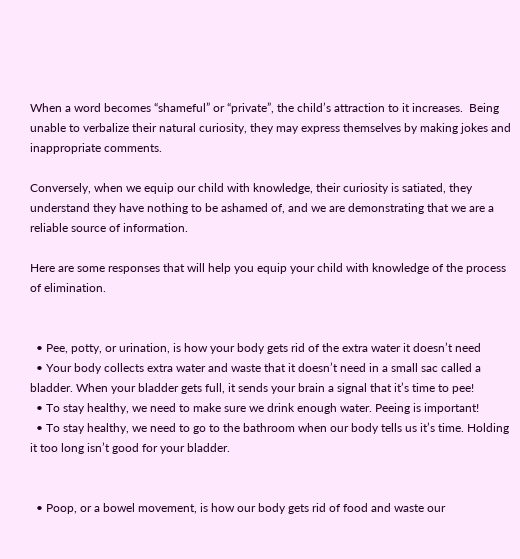When a word becomes “shameful” or “private”, the child’s attraction to it increases.  Being unable to verbalize their natural curiosity, they may express themselves by making jokes and inappropriate comments.

Conversely, when we equip our child with knowledge, their curiosity is satiated, they understand they have nothing to be ashamed of, and we are demonstrating that we are a reliable source of information.

Here are some responses that will help you equip your child with knowledge of the process of elimination.


  • Pee, potty, or urination, is how your body gets rid of the extra water it doesn’t need
  • Your body collects extra water and waste that it doesn’t need in a small sac called a bladder. When your bladder gets full, it sends your brain a signal that it’s time to pee!
  • To stay healthy, we need to make sure we drink enough water. Peeing is important!
  • To stay healthy, we need to go to the bathroom when our body tells us it’s time. Holding it too long isn’t good for your bladder.


  • Poop, or a bowel movement, is how our body gets rid of food and waste our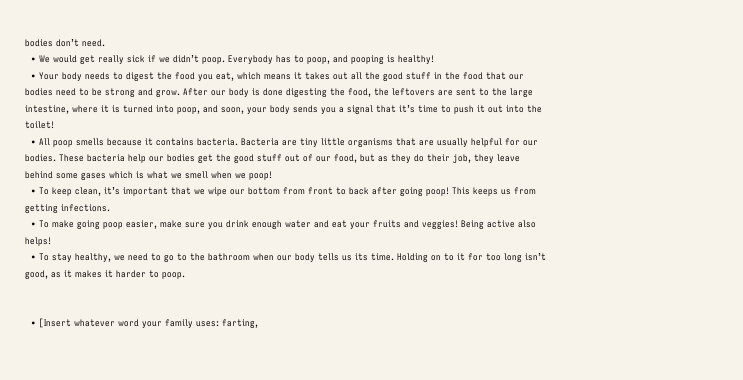bodies don’t need.
  • We would get really sick if we didn’t poop. Everybody has to poop, and pooping is healthy!
  • Your body needs to digest the food you eat, which means it takes out all the good stuff in the food that our bodies need to be strong and grow. After our body is done digesting the food, the leftovers are sent to the large intestine, where it is turned into poop, and soon, your body sends you a signal that it’s time to push it out into the toilet!
  • All poop smells because it contains bacteria. Bacteria are tiny little organisms that are usually helpful for our bodies. These bacteria help our bodies get the good stuff out of our food, but as they do their job, they leave behind some gases which is what we smell when we poop!
  • To keep clean, it’s important that we wipe our bottom from front to back after going poop! This keeps us from getting infections.
  • To make going poop easier, make sure you drink enough water and eat your fruits and veggies! Being active also helps!
  • To stay healthy, we need to go to the bathroom when our body tells us its time. Holding on to it for too long isn’t good, as it makes it harder to poop.


  • [Insert whatever word your family uses: farting,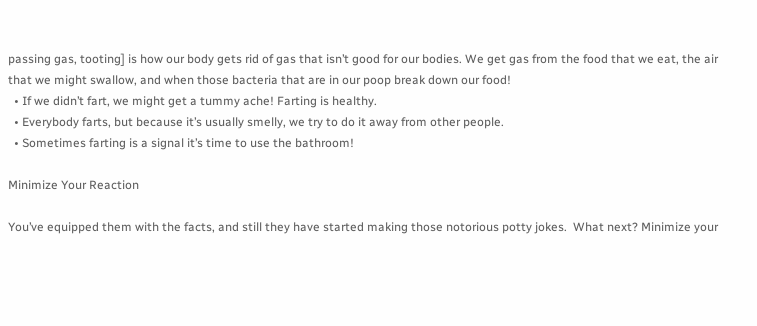passing gas, tooting] is how our body gets rid of gas that isn’t good for our bodies. We get gas from the food that we eat, the air that we might swallow, and when those bacteria that are in our poop break down our food!
  • If we didn’t fart, we might get a tummy ache! Farting is healthy.
  • Everybody farts, but because it’s usually smelly, we try to do it away from other people.
  • Sometimes farting is a signal it’s time to use the bathroom!

Minimize Your Reaction

You’ve equipped them with the facts, and still they have started making those notorious potty jokes.  What next? Minimize your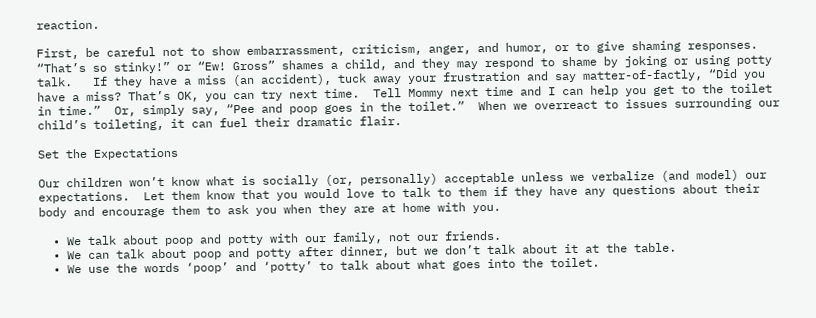reaction.

First, be careful not to show embarrassment, criticism, anger, and humor, or to give shaming responses.  “That’s so stinky!” or “Ew! Gross” shames a child, and they may respond to shame by joking or using potty talk.   If they have a miss (an accident), tuck away your frustration and say matter-of-factly, “Did you have a miss? That’s OK, you can try next time.  Tell Mommy next time and I can help you get to the toilet in time.”  Or, simply say, “Pee and poop goes in the toilet.”  When we overreact to issues surrounding our child’s toileting, it can fuel their dramatic flair.

Set the Expectations

Our children won’t know what is socially (or, personally) acceptable unless we verbalize (and model) our expectations.  Let them know that you would love to talk to them if they have any questions about their body and encourage them to ask you when they are at home with you.

  • We talk about poop and potty with our family, not our friends.
  • We can talk about poop and potty after dinner, but we don’t talk about it at the table.
  • We use the words ‘poop’ and ‘potty’ to talk about what goes into the toilet.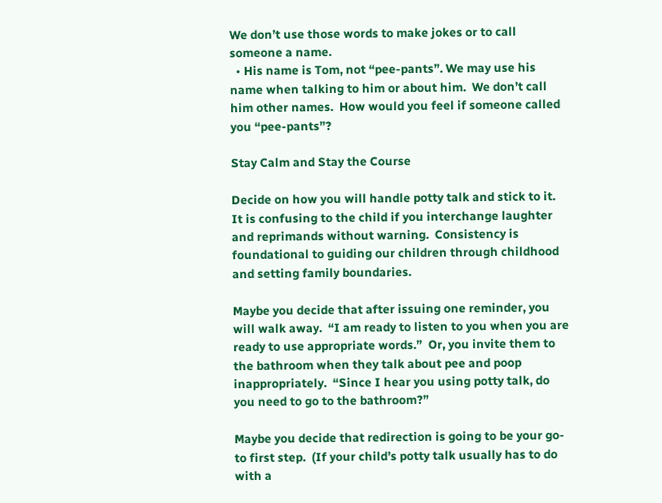We don’t use those words to make jokes or to call someone a name.
  • His name is Tom, not “pee-pants”. We may use his name when talking to him or about him.  We don’t call him other names.  How would you feel if someone called you “pee-pants”?

Stay Calm and Stay the Course

Decide on how you will handle potty talk and stick to it.  It is confusing to the child if you interchange laughter and reprimands without warning.  Consistency is foundational to guiding our children through childhood and setting family boundaries.

Maybe you decide that after issuing one reminder, you will walk away.  “I am ready to listen to you when you are ready to use appropriate words.”  Or, you invite them to the bathroom when they talk about pee and poop inappropriately.  “Since I hear you using potty talk, do you need to go to the bathroom?”

Maybe you decide that redirection is going to be your go-to first step.  (If your child’s potty talk usually has to do with a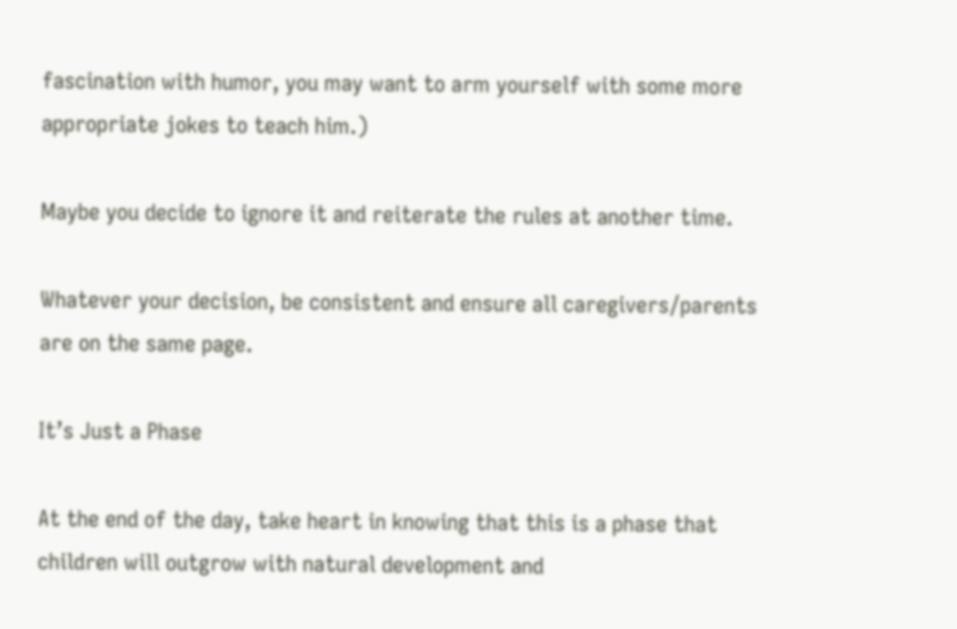fascination with humor, you may want to arm yourself with some more appropriate jokes to teach him.)

Maybe you decide to ignore it and reiterate the rules at another time.

Whatever your decision, be consistent and ensure all caregivers/parents are on the same page.

It’s Just a Phase

At the end of the day, take heart in knowing that this is a phase that children will outgrow with natural development and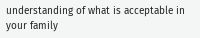understanding of what is acceptable in your family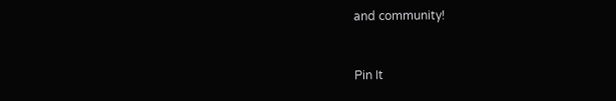and community!


Pin It